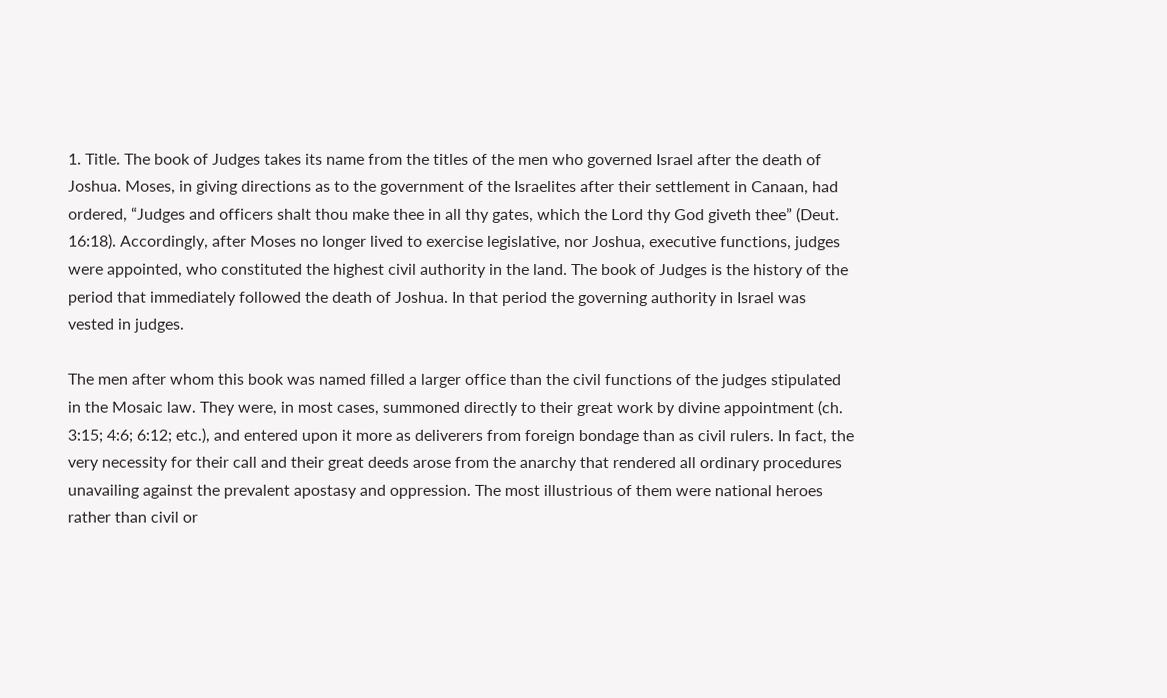1. Title. The book of Judges takes its name from the titles of the men who governed Israel after the death of Joshua. Moses, in giving directions as to the government of the Israelites after their settlement in Canaan, had ordered, “Judges and officers shalt thou make thee in all thy gates, which the Lord thy God giveth thee” (Deut. 16:18). Accordingly, after Moses no longer lived to exercise legislative, nor Joshua, executive functions, judges were appointed, who constituted the highest civil authority in the land. The book of Judges is the history of the period that immediately followed the death of Joshua. In that period the governing authority in Israel was vested in judges.

The men after whom this book was named filled a larger office than the civil functions of the judges stipulated in the Mosaic law. They were, in most cases, summoned directly to their great work by divine appointment (ch. 3:15; 4:6; 6:12; etc.), and entered upon it more as deliverers from foreign bondage than as civil rulers. In fact, the very necessity for their call and their great deeds arose from the anarchy that rendered all ordinary procedures unavailing against the prevalent apostasy and oppression. The most illustrious of them were national heroes rather than civil or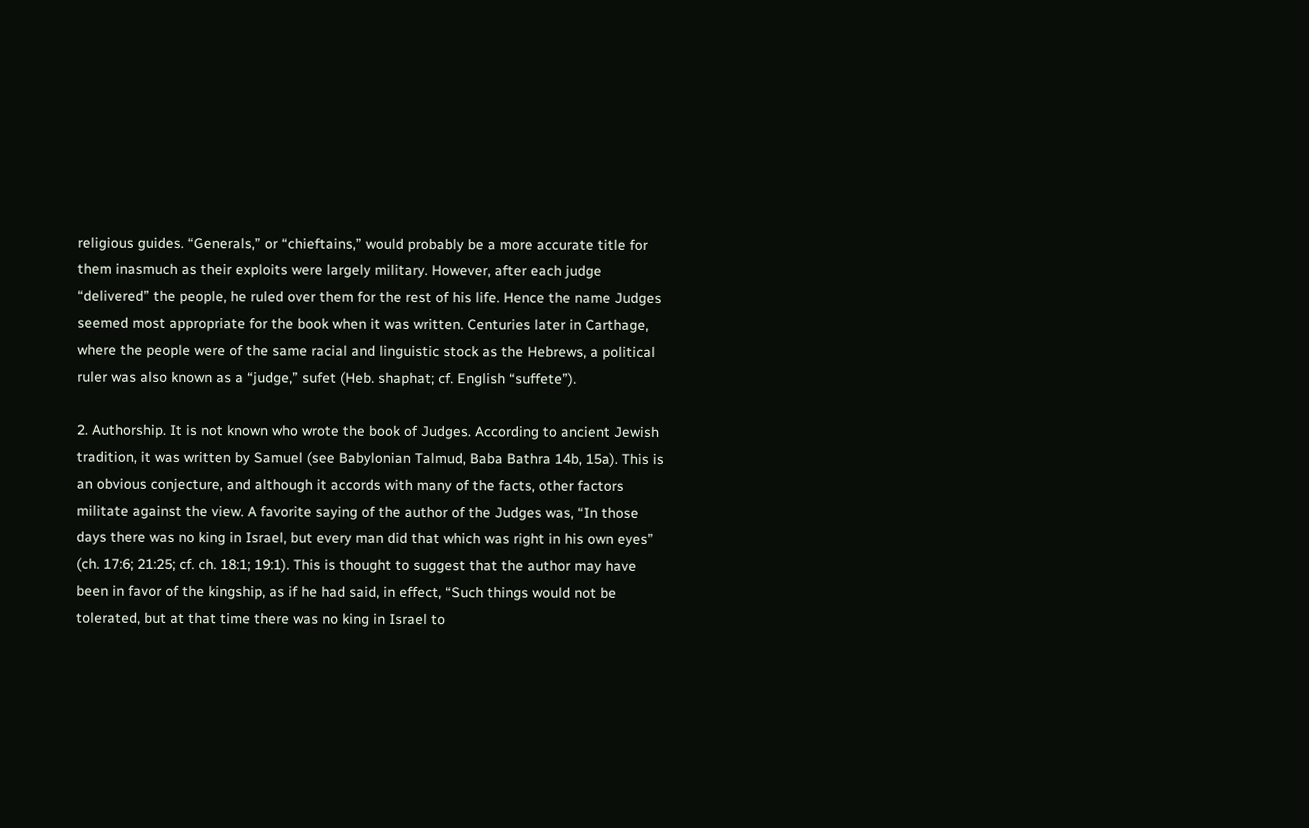religious guides. “Generals,” or “chieftains,” would probably be a more accurate title for them inasmuch as their exploits were largely military. However, after each judge “delivered” the people, he ruled over them for the rest of his life. Hence the name Judges seemed most appropriate for the book when it was written. Centuries later in Carthage, where the people were of the same racial and linguistic stock as the Hebrews, a political ruler was also known as a “judge,” sufet (Heb. shaphat; cf. English “suffete”).

2. Authorship. It is not known who wrote the book of Judges. According to ancient Jewish tradition, it was written by Samuel (see Babylonian Talmud, Baba Bathra 14b, 15a). This is an obvious conjecture, and although it accords with many of the facts, other factors militate against the view. A favorite saying of the author of the Judges was, “In those days there was no king in Israel, but every man did that which was right in his own eyes” (ch. 17:6; 21:25; cf. ch. 18:1; 19:1). This is thought to suggest that the author may have been in favor of the kingship, as if he had said, in effect, “Such things would not be tolerated, but at that time there was no king in Israel to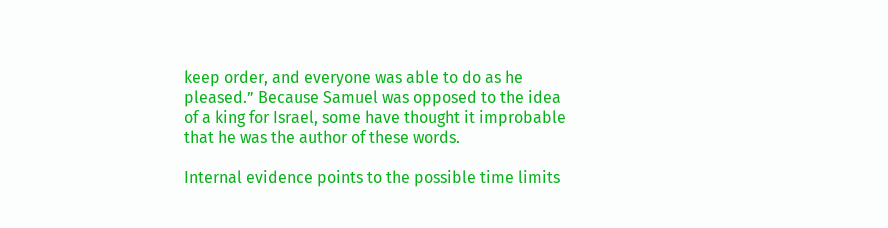keep order, and everyone was able to do as he pleased.” Because Samuel was opposed to the idea of a king for Israel, some have thought it improbable that he was the author of these words.

Internal evidence points to the possible time limits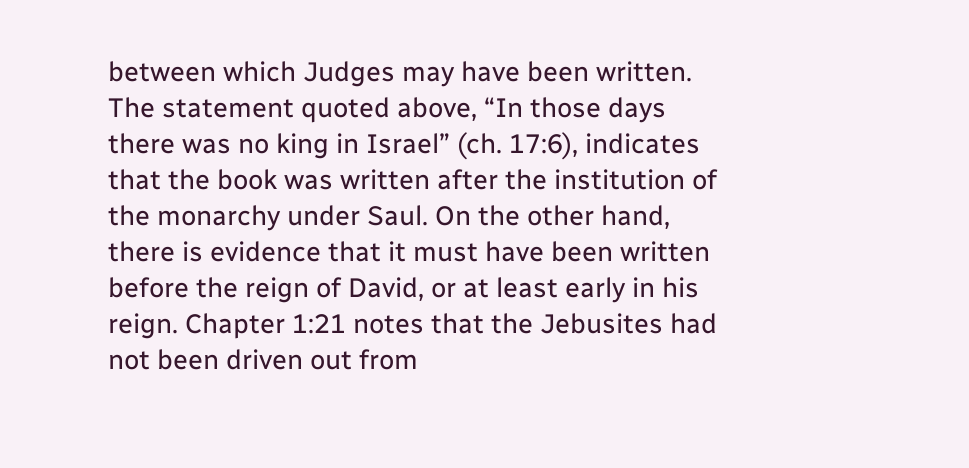between which Judges may have been written. The statement quoted above, “In those days there was no king in Israel” (ch. 17:6), indicates that the book was written after the institution of the monarchy under Saul. On the other hand, there is evidence that it must have been written before the reign of David, or at least early in his reign. Chapter 1:21 notes that the Jebusites had not been driven out from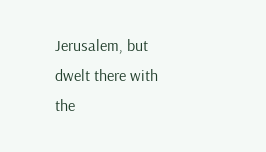Jerusalem, but dwelt there with the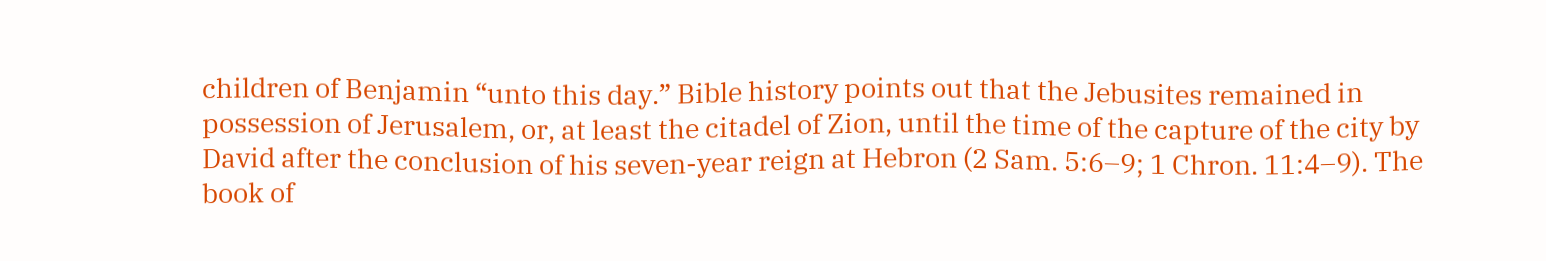children of Benjamin “unto this day.” Bible history points out that the Jebusites remained in possession of Jerusalem, or, at least the citadel of Zion, until the time of the capture of the city by David after the conclusion of his seven-year reign at Hebron (2 Sam. 5:6–9; 1 Chron. 11:4–9). The book of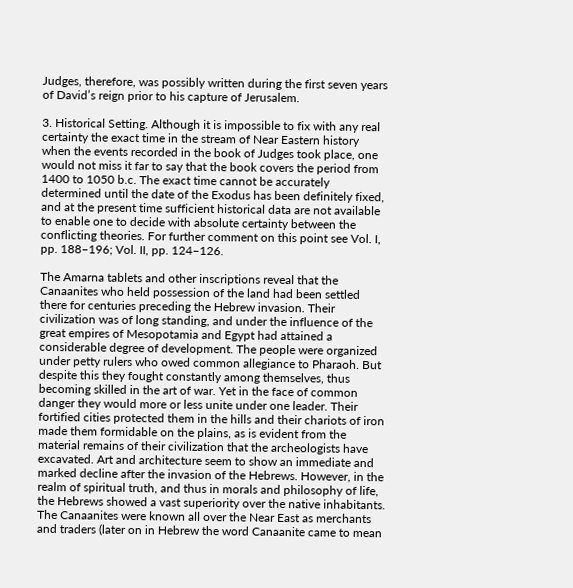Judges, therefore, was possibly written during the first seven years of David’s reign prior to his capture of Jerusalem.

3. Historical Setting. Although it is impossible to fix with any real certainty the exact time in the stream of Near Eastern history when the events recorded in the book of Judges took place, one would not miss it far to say that the book covers the period from 1400 to 1050 b.c. The exact time cannot be accurately determined until the date of the Exodus has been definitely fixed, and at the present time sufficient historical data are not available to enable one to decide with absolute certainty between the conflicting theories. For further comment on this point see Vol. I, pp. 188–196; Vol. II, pp. 124–126.

The Amarna tablets and other inscriptions reveal that the Canaanites who held possession of the land had been settled there for centuries preceding the Hebrew invasion. Their civilization was of long standing, and under the influence of the great empires of Mesopotamia and Egypt had attained a considerable degree of development. The people were organized under petty rulers who owed common allegiance to Pharaoh. But despite this they fought constantly among themselves, thus becoming skilled in the art of war. Yet in the face of common danger they would more or less unite under one leader. Their fortified cities protected them in the hills and their chariots of iron made them formidable on the plains, as is evident from the material remains of their civilization that the archeologists have excavated. Art and architecture seem to show an immediate and marked decline after the invasion of the Hebrews. However, in the realm of spiritual truth, and thus in morals and philosophy of life, the Hebrews showed a vast superiority over the native inhabitants. The Canaanites were known all over the Near East as merchants and traders (later on in Hebrew the word Canaanite came to mean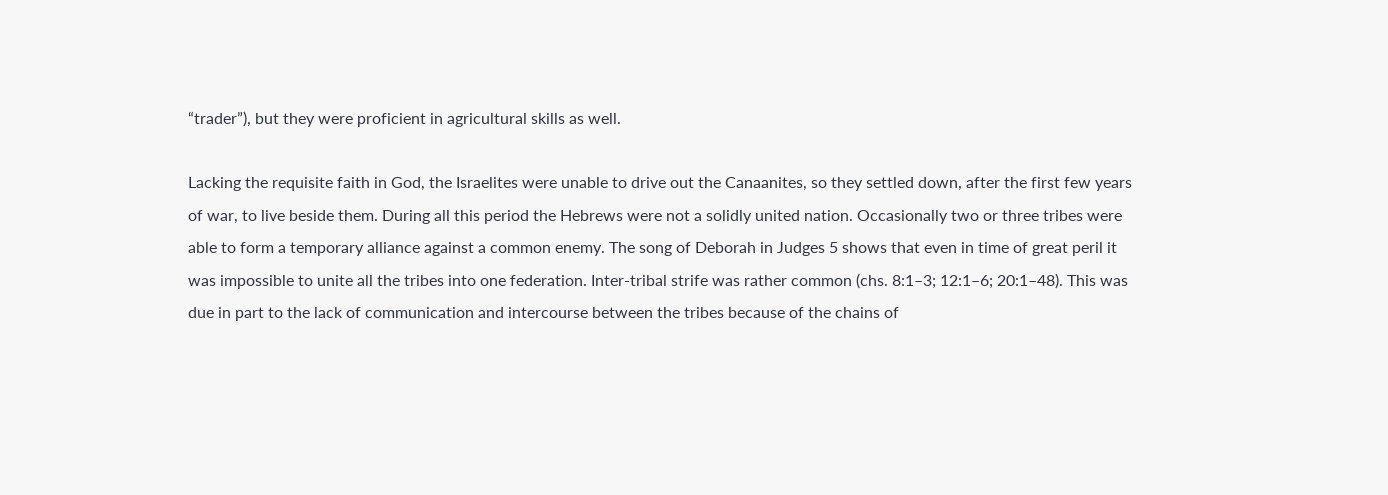“trader”), but they were proficient in agricultural skills as well.

Lacking the requisite faith in God, the Israelites were unable to drive out the Canaanites, so they settled down, after the first few years of war, to live beside them. During all this period the Hebrews were not a solidly united nation. Occasionally two or three tribes were able to form a temporary alliance against a common enemy. The song of Deborah in Judges 5 shows that even in time of great peril it was impossible to unite all the tribes into one federation. Inter-tribal strife was rather common (chs. 8:1–3; 12:1–6; 20:1–48). This was due in part to the lack of communication and intercourse between the tribes because of the chains of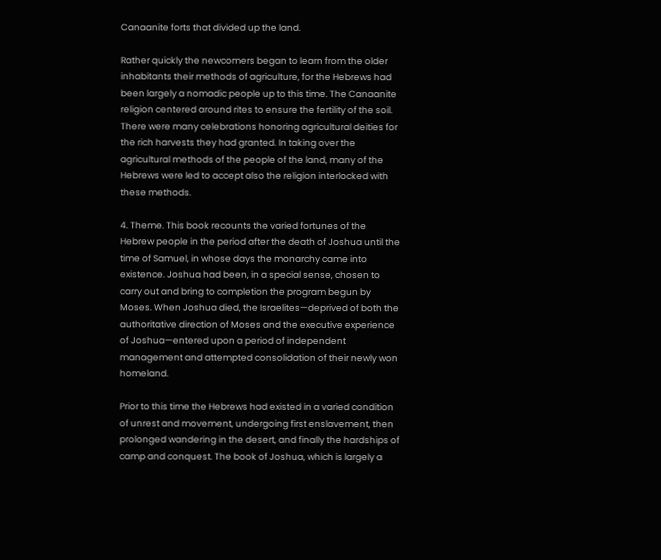Canaanite forts that divided up the land.

Rather quickly the newcomers began to learn from the older inhabitants their methods of agriculture, for the Hebrews had been largely a nomadic people up to this time. The Canaanite religion centered around rites to ensure the fertility of the soil. There were many celebrations honoring agricultural deities for the rich harvests they had granted. In taking over the agricultural methods of the people of the land, many of the Hebrews were led to accept also the religion interlocked with these methods.

4. Theme. This book recounts the varied fortunes of the Hebrew people in the period after the death of Joshua until the time of Samuel, in whose days the monarchy came into existence. Joshua had been, in a special sense, chosen to carry out and bring to completion the program begun by Moses. When Joshua died, the Israelites—deprived of both the authoritative direction of Moses and the executive experience of Joshua—entered upon a period of independent management and attempted consolidation of their newly won homeland.

Prior to this time the Hebrews had existed in a varied condition of unrest and movement, undergoing first enslavement, then prolonged wandering in the desert, and finally the hardships of camp and conquest. The book of Joshua, which is largely a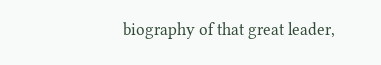biography of that great leader,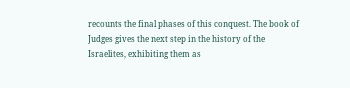recounts the final phases of this conquest. The book of Judges gives the next step in the history of the Israelites, exhibiting them as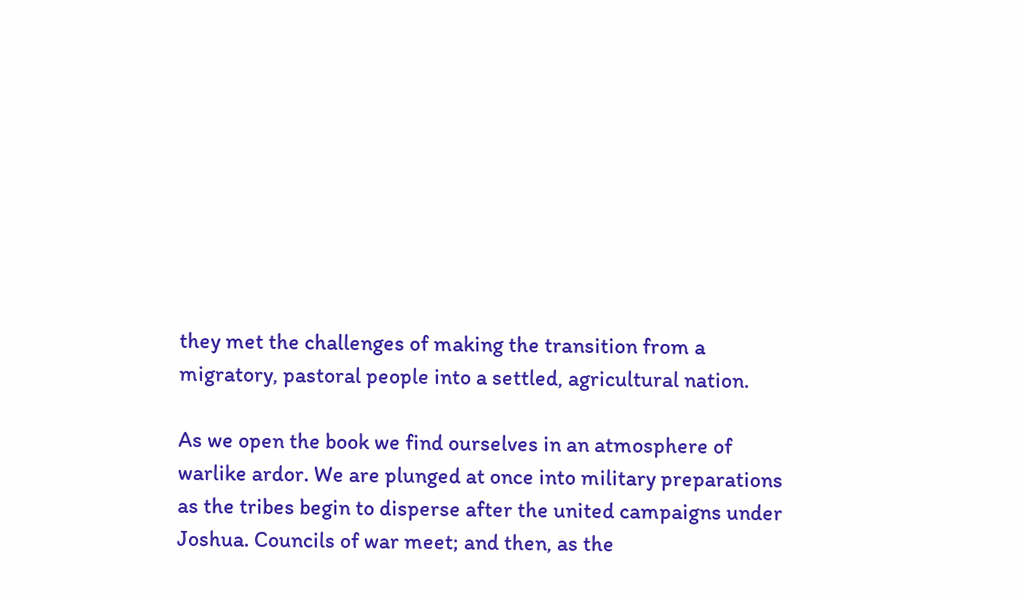they met the challenges of making the transition from a migratory, pastoral people into a settled, agricultural nation.

As we open the book we find ourselves in an atmosphere of warlike ardor. We are plunged at once into military preparations as the tribes begin to disperse after the united campaigns under Joshua. Councils of war meet; and then, as the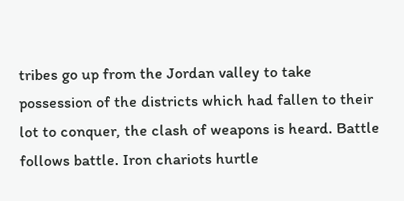tribes go up from the Jordan valley to take possession of the districts which had fallen to their lot to conquer, the clash of weapons is heard. Battle follows battle. Iron chariots hurtle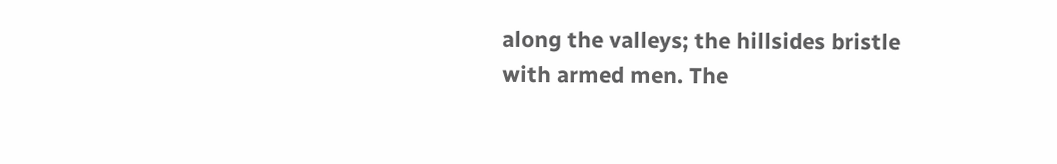along the valleys; the hillsides bristle with armed men. The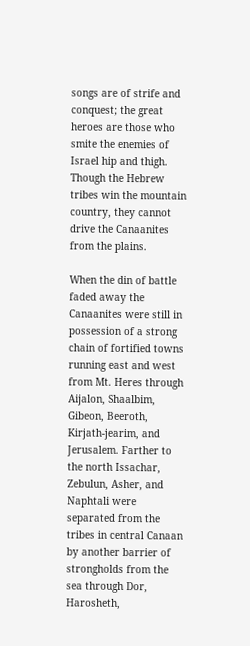songs are of strife and conquest; the great heroes are those who smite the enemies of Israel hip and thigh. Though the Hebrew tribes win the mountain country, they cannot drive the Canaanites from the plains.

When the din of battle faded away the Canaanites were still in possession of a strong chain of fortified towns running east and west from Mt. Heres through Aijalon, Shaalbim, Gibeon, Beeroth, Kirjath-jearim, and Jerusalem. Farther to the north Issachar, Zebulun, Asher, and Naphtali were separated from the tribes in central Canaan by another barrier of strongholds from the sea through Dor, Harosheth,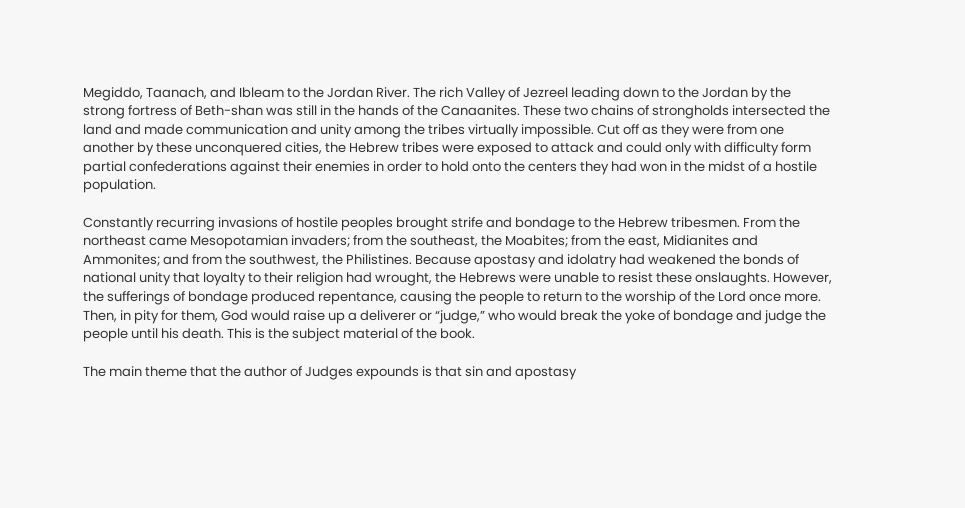Megiddo, Taanach, and Ibleam to the Jordan River. The rich Valley of Jezreel leading down to the Jordan by the strong fortress of Beth-shan was still in the hands of the Canaanites. These two chains of strongholds intersected the land and made communication and unity among the tribes virtually impossible. Cut off as they were from one another by these unconquered cities, the Hebrew tribes were exposed to attack and could only with difficulty form partial confederations against their enemies in order to hold onto the centers they had won in the midst of a hostile population.

Constantly recurring invasions of hostile peoples brought strife and bondage to the Hebrew tribesmen. From the northeast came Mesopotamian invaders; from the southeast, the Moabites; from the east, Midianites and Ammonites; and from the southwest, the Philistines. Because apostasy and idolatry had weakened the bonds of national unity that loyalty to their religion had wrought, the Hebrews were unable to resist these onslaughts. However, the sufferings of bondage produced repentance, causing the people to return to the worship of the Lord once more. Then, in pity for them, God would raise up a deliverer or “judge,” who would break the yoke of bondage and judge the people until his death. This is the subject material of the book.

The main theme that the author of Judges expounds is that sin and apostasy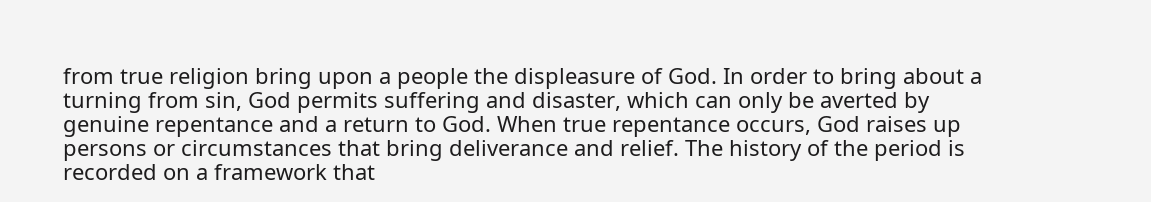from true religion bring upon a people the displeasure of God. In order to bring about a turning from sin, God permits suffering and disaster, which can only be averted by genuine repentance and a return to God. When true repentance occurs, God raises up persons or circumstances that bring deliverance and relief. The history of the period is recorded on a framework that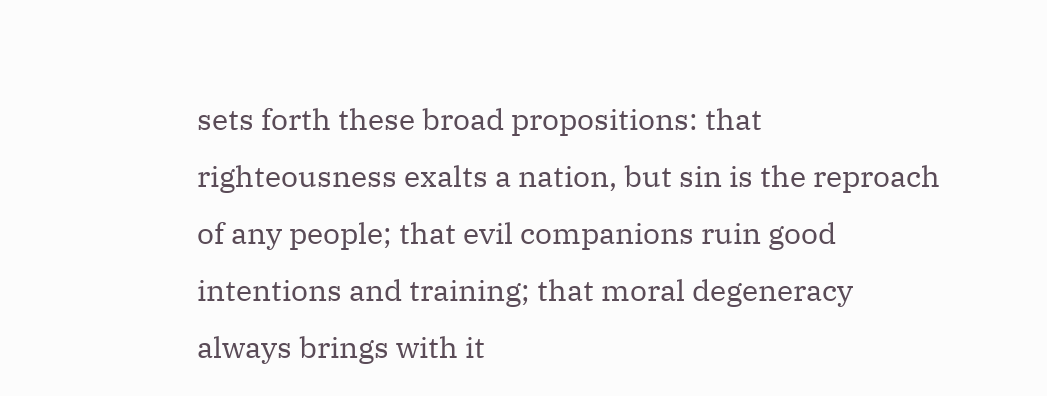sets forth these broad propositions: that righteousness exalts a nation, but sin is the reproach of any people; that evil companions ruin good intentions and training; that moral degeneracy always brings with it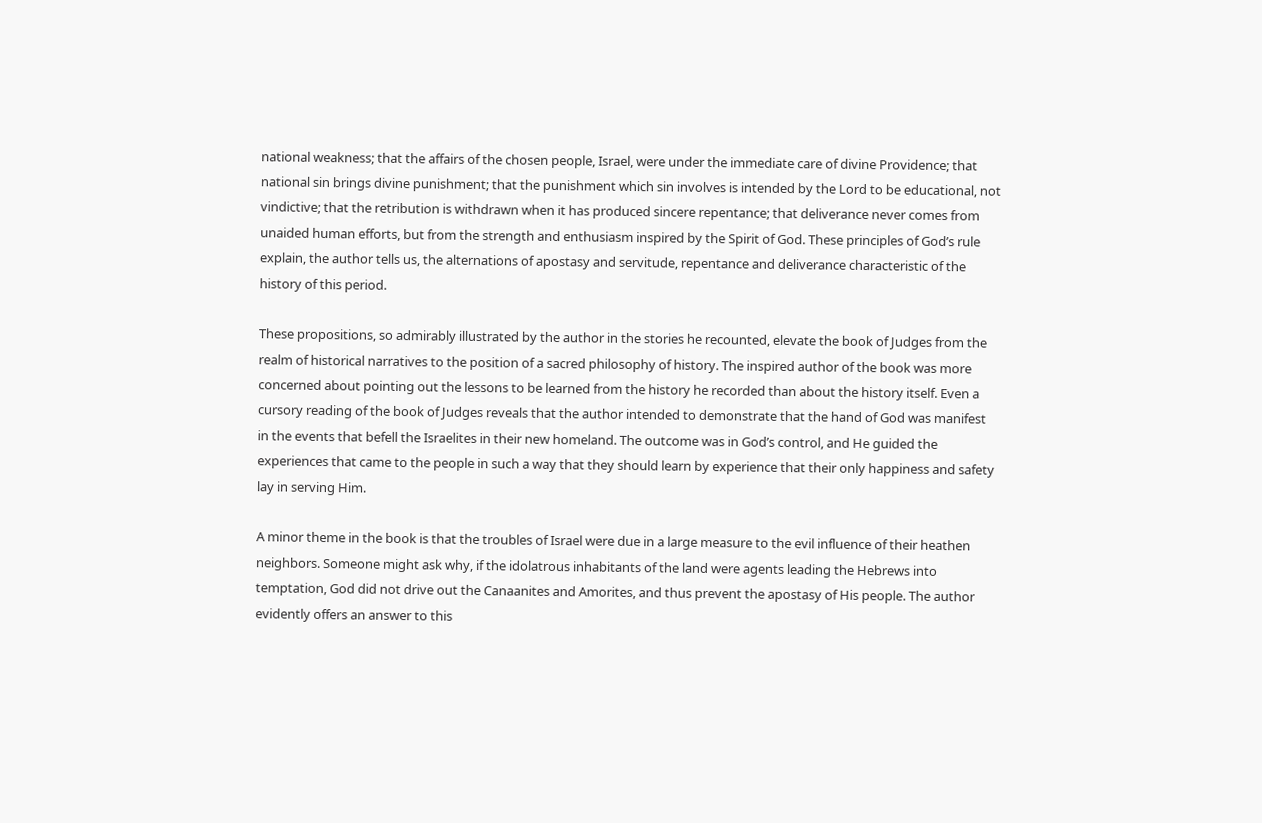national weakness; that the affairs of the chosen people, Israel, were under the immediate care of divine Providence; that national sin brings divine punishment; that the punishment which sin involves is intended by the Lord to be educational, not vindictive; that the retribution is withdrawn when it has produced sincere repentance; that deliverance never comes from unaided human efforts, but from the strength and enthusiasm inspired by the Spirit of God. These principles of God’s rule explain, the author tells us, the alternations of apostasy and servitude, repentance and deliverance characteristic of the history of this period.

These propositions, so admirably illustrated by the author in the stories he recounted, elevate the book of Judges from the realm of historical narratives to the position of a sacred philosophy of history. The inspired author of the book was more concerned about pointing out the lessons to be learned from the history he recorded than about the history itself. Even a cursory reading of the book of Judges reveals that the author intended to demonstrate that the hand of God was manifest in the events that befell the Israelites in their new homeland. The outcome was in God’s control, and He guided the experiences that came to the people in such a way that they should learn by experience that their only happiness and safety lay in serving Him.

A minor theme in the book is that the troubles of Israel were due in a large measure to the evil influence of their heathen neighbors. Someone might ask why, if the idolatrous inhabitants of the land were agents leading the Hebrews into temptation, God did not drive out the Canaanites and Amorites, and thus prevent the apostasy of His people. The author evidently offers an answer to this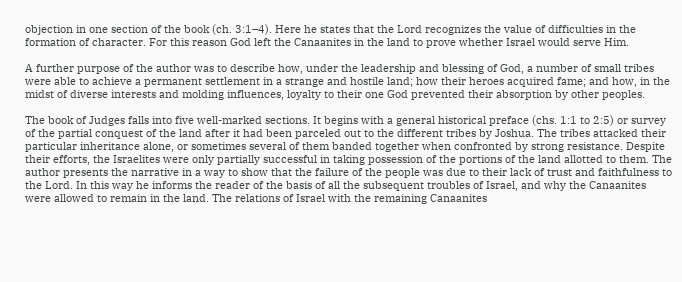objection in one section of the book (ch. 3:1–4). Here he states that the Lord recognizes the value of difficulties in the formation of character. For this reason God left the Canaanites in the land to prove whether Israel would serve Him.

A further purpose of the author was to describe how, under the leadership and blessing of God, a number of small tribes were able to achieve a permanent settlement in a strange and hostile land; how their heroes acquired fame; and how, in the midst of diverse interests and molding influences, loyalty to their one God prevented their absorption by other peoples.

The book of Judges falls into five well-marked sections. It begins with a general historical preface (chs. 1:1 to 2:5) or survey of the partial conquest of the land after it had been parceled out to the different tribes by Joshua. The tribes attacked their particular inheritance alone, or sometimes several of them banded together when confronted by strong resistance. Despite their efforts, the Israelites were only partially successful in taking possession of the portions of the land allotted to them. The author presents the narrative in a way to show that the failure of the people was due to their lack of trust and faithfulness to the Lord. In this way he informs the reader of the basis of all the subsequent troubles of Israel, and why the Canaanites were allowed to remain in the land. The relations of Israel with the remaining Canaanites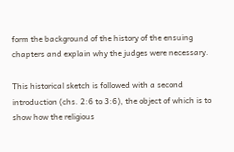form the background of the history of the ensuing chapters and explain why the judges were necessary.

This historical sketch is followed with a second introduction (chs. 2:6 to 3:6), the object of which is to show how the religious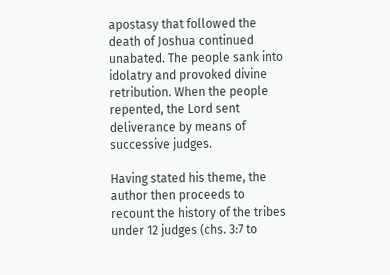apostasy that followed the death of Joshua continued unabated. The people sank into idolatry and provoked divine retribution. When the people repented, the Lord sent deliverance by means of successive judges.

Having stated his theme, the author then proceeds to recount the history of the tribes under 12 judges (chs. 3:7 to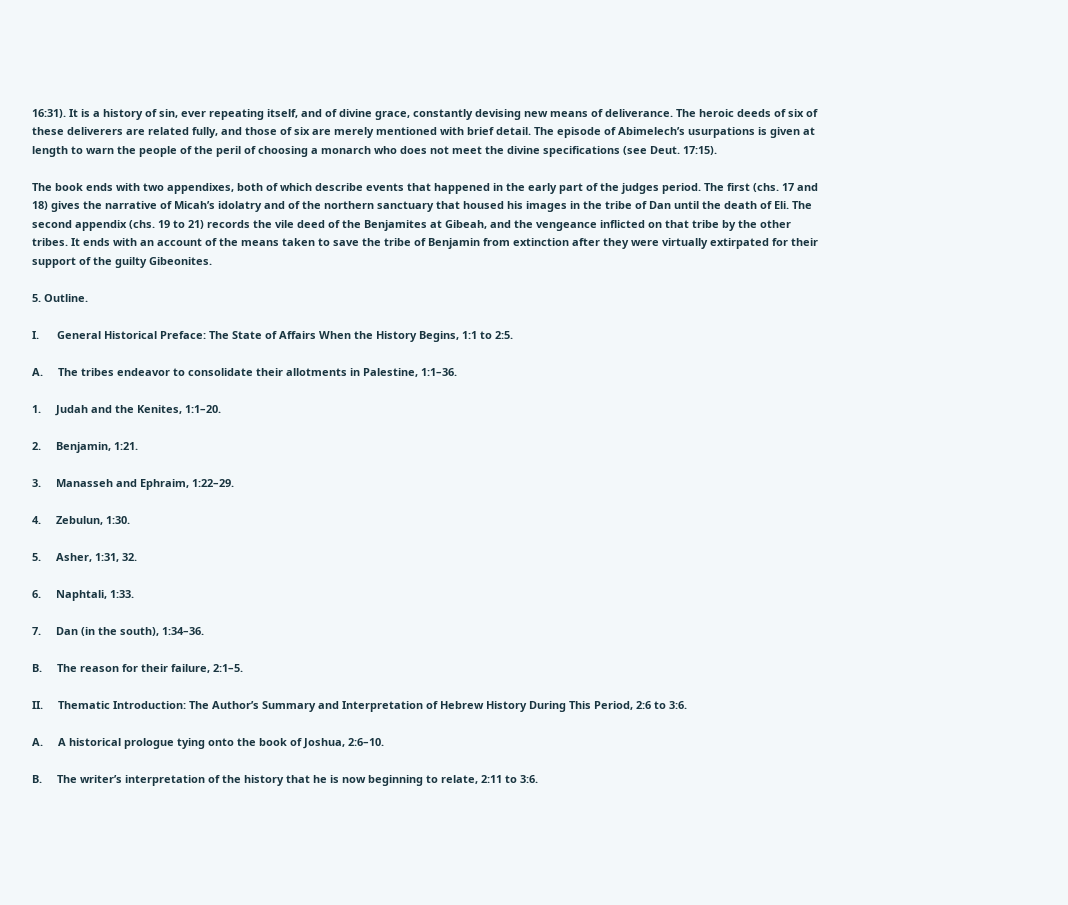16:31). It is a history of sin, ever repeating itself, and of divine grace, constantly devising new means of deliverance. The heroic deeds of six of these deliverers are related fully, and those of six are merely mentioned with brief detail. The episode of Abimelech’s usurpations is given at length to warn the people of the peril of choosing a monarch who does not meet the divine specifications (see Deut. 17:15).

The book ends with two appendixes, both of which describe events that happened in the early part of the judges period. The first (chs. 17 and 18) gives the narrative of Micah’s idolatry and of the northern sanctuary that housed his images in the tribe of Dan until the death of Eli. The second appendix (chs. 19 to 21) records the vile deed of the Benjamites at Gibeah, and the vengeance inflicted on that tribe by the other tribes. It ends with an account of the means taken to save the tribe of Benjamin from extinction after they were virtually extirpated for their support of the guilty Gibeonites.

5. Outline.

I.      General Historical Preface: The State of Affairs When the History Begins, 1:1 to 2:5.

A.     The tribes endeavor to consolidate their allotments in Palestine, 1:1–36.

1.     Judah and the Kenites, 1:1–20.

2.     Benjamin, 1:21.

3.     Manasseh and Ephraim, 1:22–29.

4.     Zebulun, 1:30.

5.     Asher, 1:31, 32.

6.     Naphtali, 1:33.

7.     Dan (in the south), 1:34–36.

B.     The reason for their failure, 2:1–5.

II.     Thematic Introduction: The Author’s Summary and Interpretation of Hebrew History During This Period, 2:6 to 3:6.

A.     A historical prologue tying onto the book of Joshua, 2:6–10.

B.     The writer’s interpretation of the history that he is now beginning to relate, 2:11 to 3:6.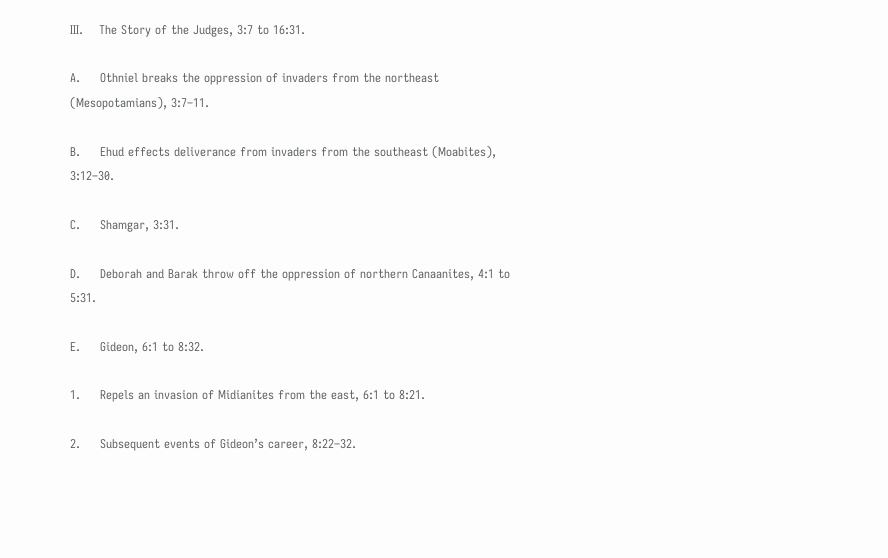III.    The Story of the Judges, 3:7 to 16:31.

A.     Othniel breaks the oppression of invaders from the northeast (Mesopotamians), 3:7–11.

B.     Ehud effects deliverance from invaders from the southeast (Moabites), 3:12–30.

C.     Shamgar, 3:31.

D.     Deborah and Barak throw off the oppression of northern Canaanites, 4:1 to 5:31.

E.     Gideon, 6:1 to 8:32.

1.     Repels an invasion of Midianites from the east, 6:1 to 8:21.

2.     Subsequent events of Gideon’s career, 8:22–32.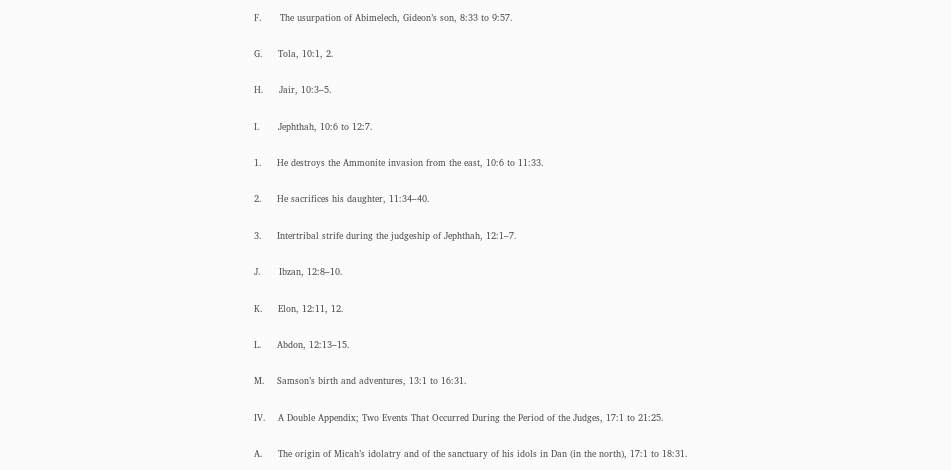F.      The usurpation of Abimelech, Gideon’s son, 8:33 to 9:57.

G.     Tola, 10:1, 2.

H.     Jair, 10:3–5.

I.      Jephthah, 10:6 to 12:7.

1.     He destroys the Ammonite invasion from the east, 10:6 to 11:33.

2.     He sacrifices his daughter, 11:34–40.

3.     Intertribal strife during the judgeship of Jephthah, 12:1–7.

J.      Ibzan, 12:8–10.

K.     Elon, 12:11, 12.

L.     Abdon, 12:13–15.

M.    Samson’s birth and adventures, 13:1 to 16:31.

IV.    A Double Appendix; Two Events That Occurred During the Period of the Judges, 17:1 to 21:25.

A.     The origin of Micah’s idolatry and of the sanctuary of his idols in Dan (in the north), 17:1 to 18:31.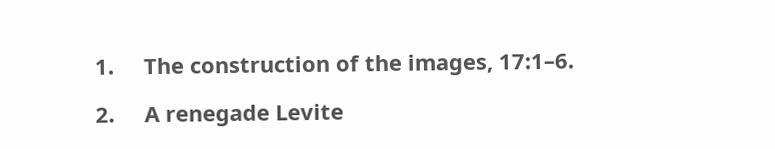1.     The construction of the images, 17:1–6.

2.     A renegade Levite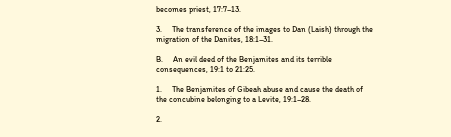becomes priest, 17:7–13.

3.     The transference of the images to Dan (Laish) through the migration of the Danites, 18:1–31.

B.     An evil deed of the Benjamites and its terrible consequences, 19:1 to 21:25.

1.     The Benjamites of Gibeah abuse and cause the death of the concubine belonging to a Levite, 19:1–28.

2.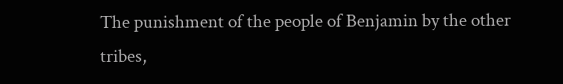The punishment of the people of Benjamin by the other tribes,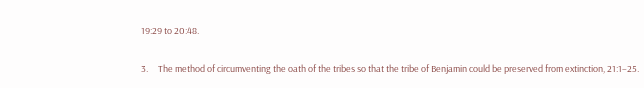19:29 to 20:48.

3.     The method of circumventing the oath of the tribes so that the tribe of Benjamin could be preserved from extinction, 21:1–25.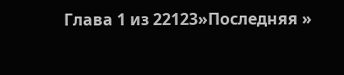Глава 1 из 22123»Последняя »